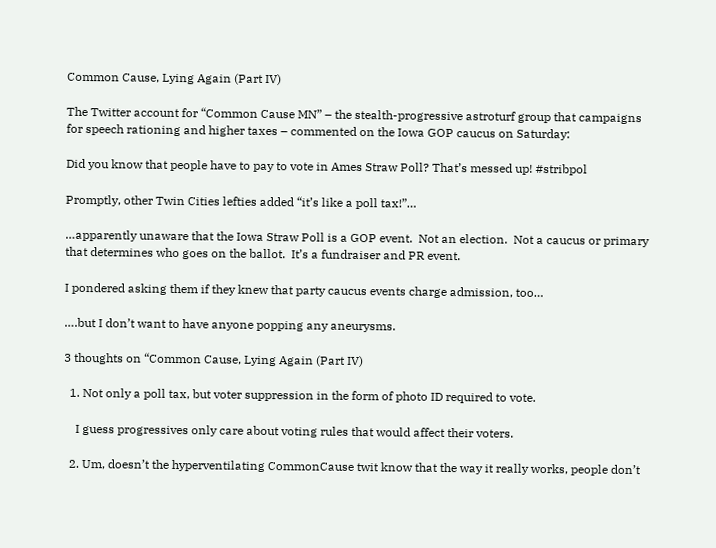Common Cause, Lying Again (Part IV)

The Twitter account for “Common Cause MN” – the stealth-progressive astroturf group that campaigns for speech rationing and higher taxes – commented on the Iowa GOP caucus on Saturday:

Did you know that people have to pay to vote in Ames Straw Poll? That’s messed up! #stribpol

Promptly, other Twin Cities lefties added “it’s like a poll tax!”…

…apparently unaware that the Iowa Straw Poll is a GOP event.  Not an election.  Not a caucus or primary that determines who goes on the ballot.  It’s a fundraiser and PR event.

I pondered asking them if they knew that party caucus events charge admission, too…

….but I don’t want to have anyone popping any aneurysms.

3 thoughts on “Common Cause, Lying Again (Part IV)

  1. Not only a poll tax, but voter suppression in the form of photo ID required to vote.

    I guess progressives only care about voting rules that would affect their voters.

  2. Um, doesn’t the hyperventilating CommonCause twit know that the way it really works, people don’t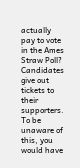actually pay to vote in the Ames Straw Poll? Candidates give out tickets to their supporters. To be unaware of this, you would have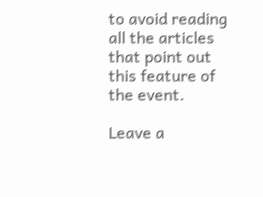to avoid reading all the articles that point out this feature of the event.

Leave a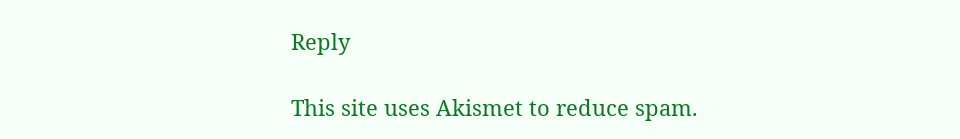Reply

This site uses Akismet to reduce spam.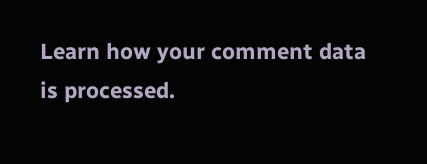Learn how your comment data is processed.